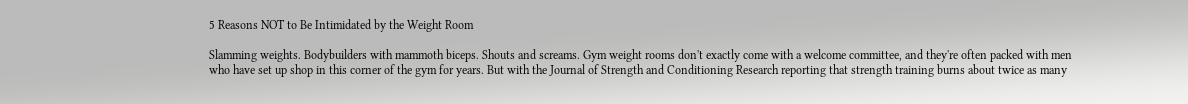5 Reasons NOT to Be Intimidated by the Weight Room

Slamming weights. Bodybuilders with mammoth biceps. Shouts and screams. Gym weight rooms don't exactly come with a welcome committee, and they're often packed with men who have set up shop in this corner of the gym for years. But with the Journal of Strength and Conditioning Research reporting that strength training burns about twice as many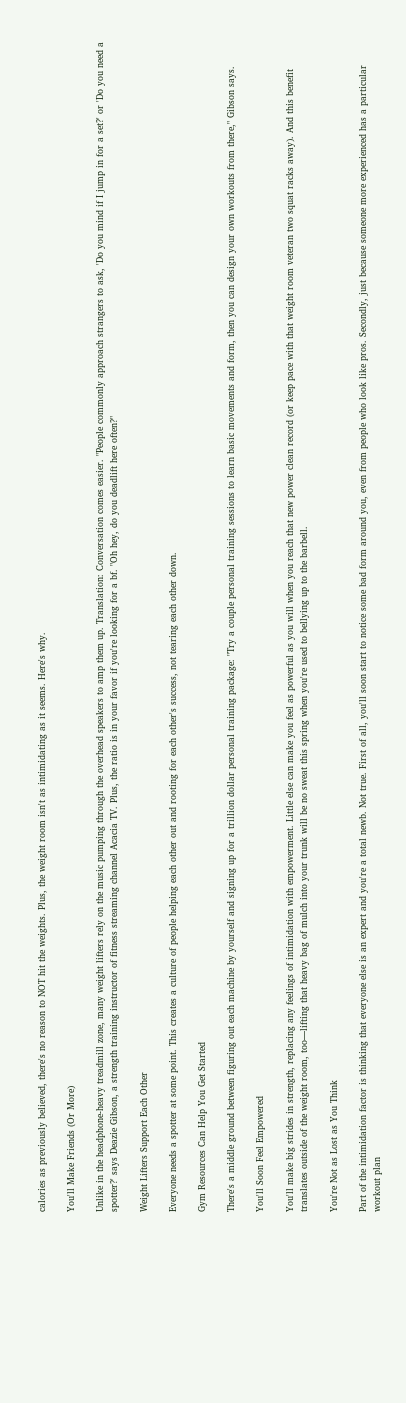calories as previously believed, there's no reason to NOT hit the weights. Plus, the weight room isn't as intimidating as it seems. Here's why.

You'll Make Friends (Or More)

Unlike in the headphone-heavy treadmill zone, many weight lifters rely on the music pumping through the overhead speakers to amp them up. Translation: Conversation comes easier. "People commonly approach strangers to ask, 'Do you mind if I jump in for a set?' or 'Do you need a spotter?' says Deazie Gibson, a strength training instructor of fitness streaming channel Acacia TV. Plus, the ratio is in your favor if you're looking for a bf. "Oh hey, do you deadlift here often?"

Weight Lifters Support Each Other

Everyone needs a spotter at some point. This creates a culture of people helping each other out and rooting for each other's success, not tearing each other down.

Gym Resources Can Help You Get Started

There's a middle ground between figuring out each machine by yourself and signing up for a trillion dollar personal training package: "Try a couple personal training sessions to learn basic movements and form, then you can design your own workouts from there," Gibson says.

You'll Soon Feel Empowered

You'll make big strides in strength, replacing any feelings of intimidation with empowerment. Little else can make you feel as powerful as you will when you reach that new power clean record (or keep pace with that weight room veteran two squat racks away). And this benefit translates outside of the weight room, too—lifting that heavy bag of mulch into your trunk will be no sweat this spring when you're used to bellying up to the barbell.

You're Not as Lost as You Think

Part of the intimidation factor is thinking that everyone else is an expert and you're a total newb. Not true. First of all, you'll soon start to notice some bad form around you, even from people who look like pros. Secondly, just because someone more experienced has a particular workout plan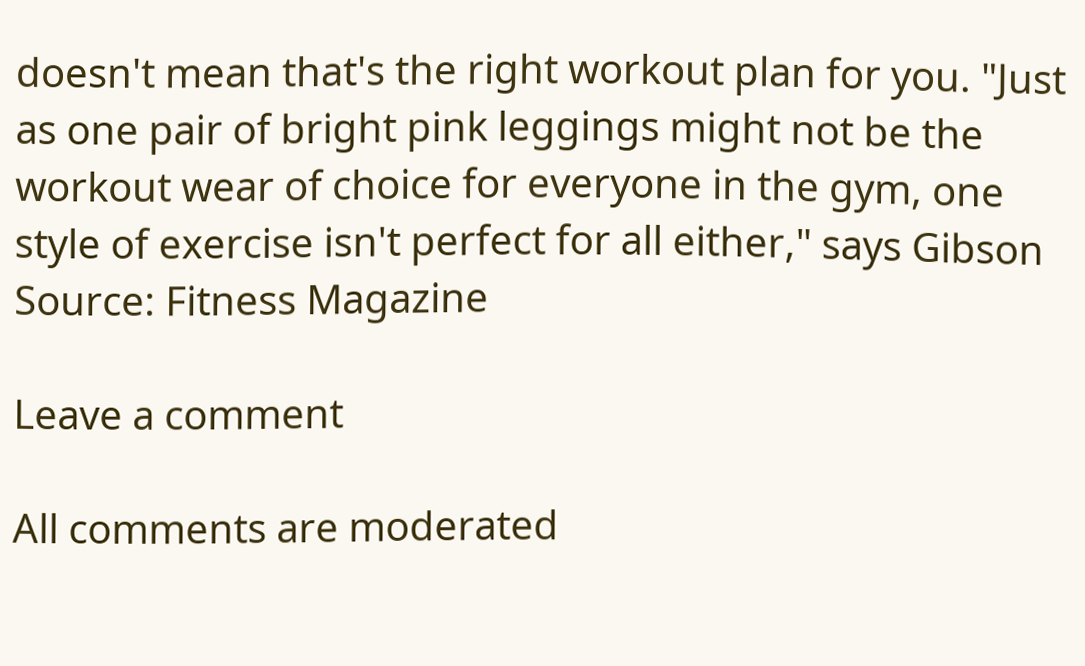doesn't mean that's the right workout plan for you. "Just as one pair of bright pink leggings might not be the workout wear of choice for everyone in the gym, one style of exercise isn't perfect for all either," says Gibson Source: Fitness Magazine

Leave a comment

All comments are moderated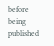before being published